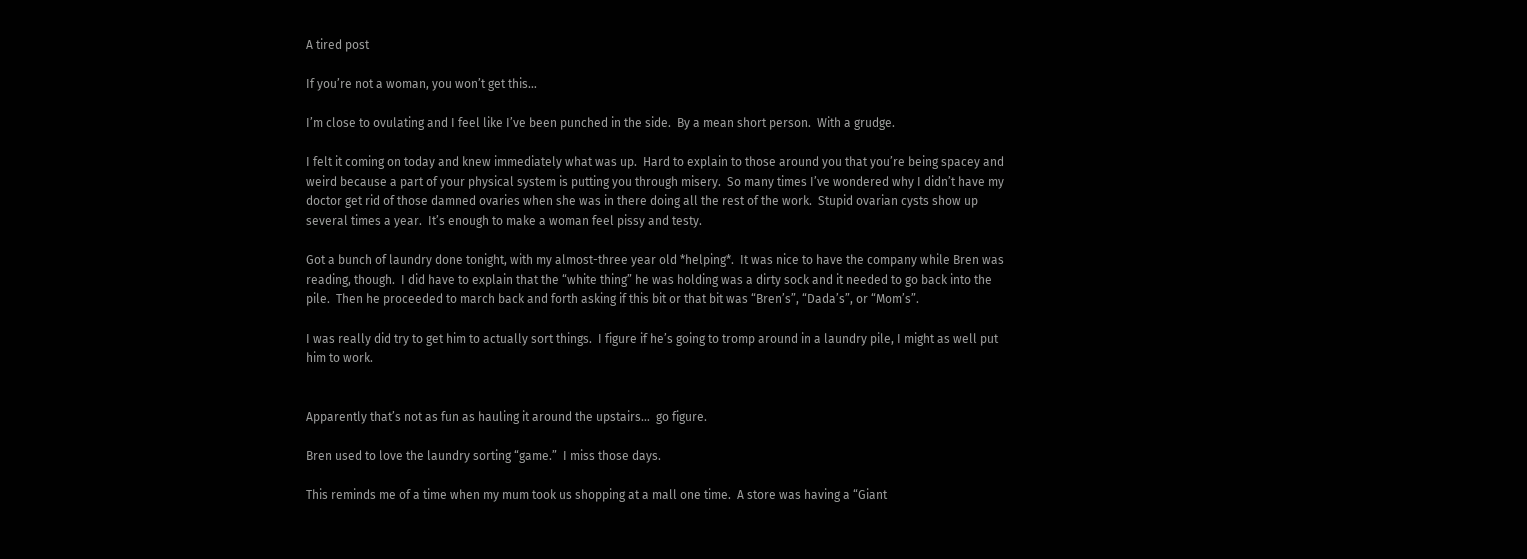A tired post

If you’re not a woman, you won’t get this…

I’m close to ovulating and I feel like I’ve been punched in the side.  By a mean short person.  With a grudge.

I felt it coming on today and knew immediately what was up.  Hard to explain to those around you that you’re being spacey and weird because a part of your physical system is putting you through misery.  So many times I’ve wondered why I didn’t have my doctor get rid of those damned ovaries when she was in there doing all the rest of the work.  Stupid ovarian cysts show up several times a year.  It’s enough to make a woman feel pissy and testy.

Got a bunch of laundry done tonight, with my almost-three year old *helping*.  It was nice to have the company while Bren was reading, though.  I did have to explain that the “white thing” he was holding was a dirty sock and it needed to go back into the pile.  Then he proceeded to march back and forth asking if this bit or that bit was “Bren’s”, “Dada’s”, or “Mom’s”.

I was really did try to get him to actually sort things.  I figure if he’s going to tromp around in a laundry pile, I might as well put him to work.


Apparently that’s not as fun as hauling it around the upstairs…  go figure.

Bren used to love the laundry sorting “game.”  I miss those days.

This reminds me of a time when my mum took us shopping at a mall one time.  A store was having a “Giant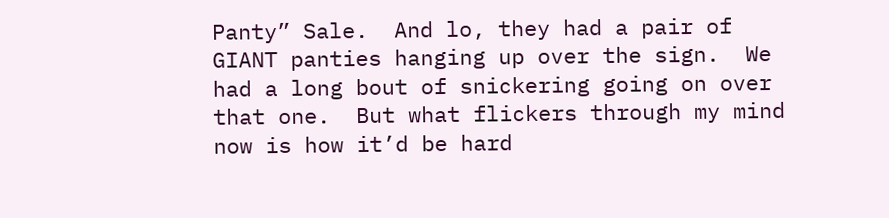Panty” Sale.  And lo, they had a pair of GIANT panties hanging up over the sign.  We had a long bout of snickering going on over that one.  But what flickers through my mind now is how it’d be hard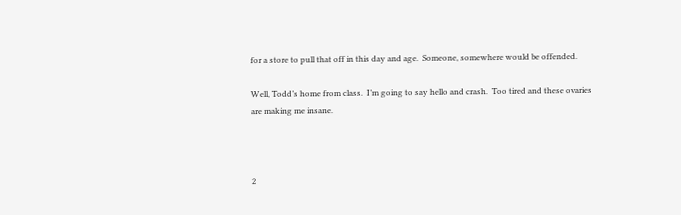for a store to pull that off in this day and age.  Someone, somewhere would be offended.

Well, Todd’s home from class.  I’m going to say hello and crash.  Too tired and these ovaries are making me insane.



2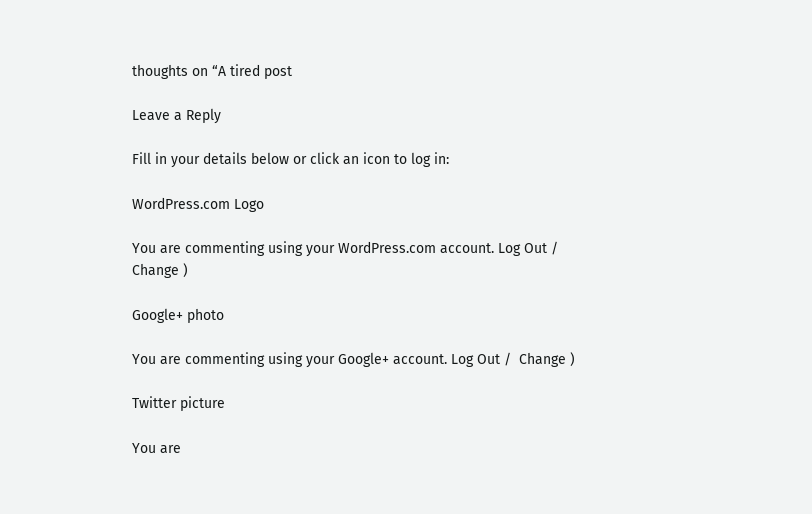thoughts on “A tired post

Leave a Reply

Fill in your details below or click an icon to log in:

WordPress.com Logo

You are commenting using your WordPress.com account. Log Out /  Change )

Google+ photo

You are commenting using your Google+ account. Log Out /  Change )

Twitter picture

You are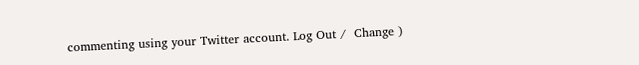commenting using your Twitter account. Log Out /  Change )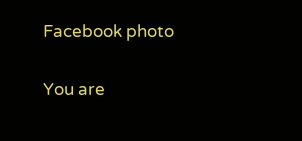Facebook photo

You are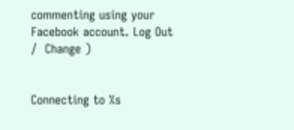commenting using your Facebook account. Log Out /  Change )


Connecting to %s